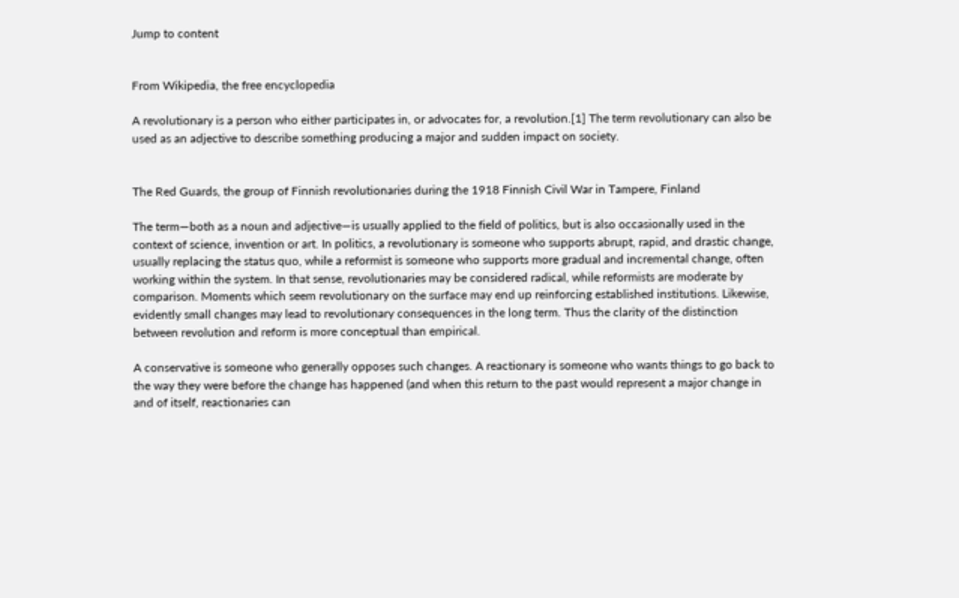Jump to content


From Wikipedia, the free encyclopedia

A revolutionary is a person who either participates in, or advocates for, a revolution.[1] The term revolutionary can also be used as an adjective to describe something producing a major and sudden impact on society.


The Red Guards, the group of Finnish revolutionaries during the 1918 Finnish Civil War in Tampere, Finland

The term—both as a noun and adjective—is usually applied to the field of politics, but is also occasionally used in the context of science, invention or art. In politics, a revolutionary is someone who supports abrupt, rapid, and drastic change, usually replacing the status quo, while a reformist is someone who supports more gradual and incremental change, often working within the system. In that sense, revolutionaries may be considered radical, while reformists are moderate by comparison. Moments which seem revolutionary on the surface may end up reinforcing established institutions. Likewise, evidently small changes may lead to revolutionary consequences in the long term. Thus the clarity of the distinction between revolution and reform is more conceptual than empirical.

A conservative is someone who generally opposes such changes. A reactionary is someone who wants things to go back to the way they were before the change has happened (and when this return to the past would represent a major change in and of itself, reactionaries can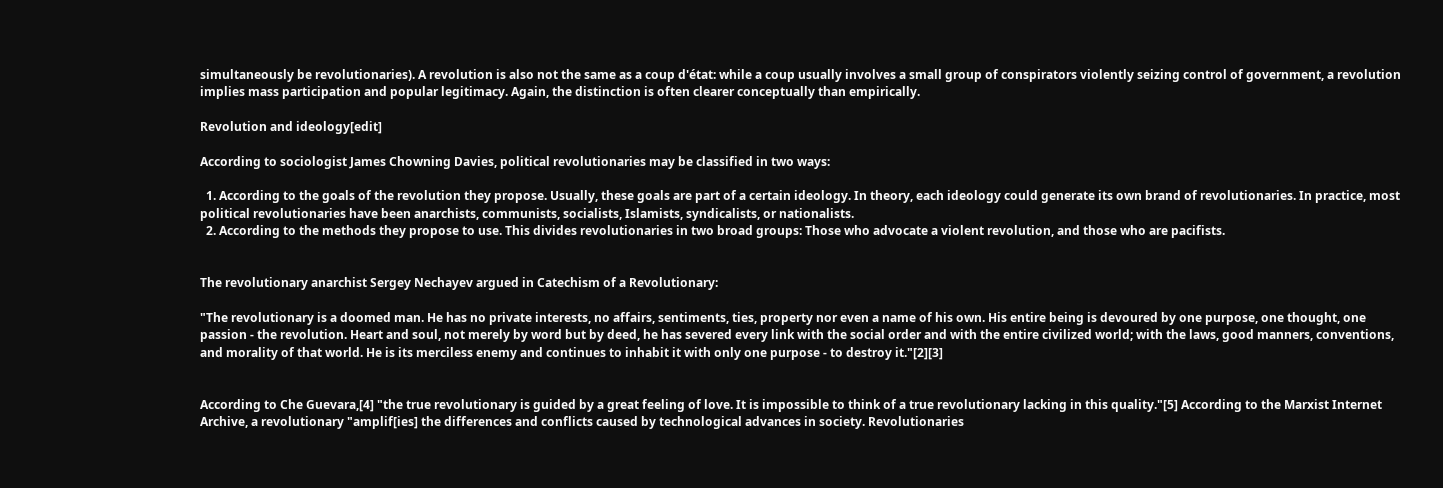simultaneously be revolutionaries). A revolution is also not the same as a coup d'état: while a coup usually involves a small group of conspirators violently seizing control of government, a revolution implies mass participation and popular legitimacy. Again, the distinction is often clearer conceptually than empirically.

Revolution and ideology[edit]

According to sociologist James Chowning Davies, political revolutionaries may be classified in two ways:

  1. According to the goals of the revolution they propose. Usually, these goals are part of a certain ideology. In theory, each ideology could generate its own brand of revolutionaries. In practice, most political revolutionaries have been anarchists, communists, socialists, Islamists, syndicalists, or nationalists.
  2. According to the methods they propose to use. This divides revolutionaries in two broad groups: Those who advocate a violent revolution, and those who are pacifists.


The revolutionary anarchist Sergey Nechayev argued in Catechism of a Revolutionary:

"The revolutionary is a doomed man. He has no private interests, no affairs, sentiments, ties, property nor even a name of his own. His entire being is devoured by one purpose, one thought, one passion - the revolution. Heart and soul, not merely by word but by deed, he has severed every link with the social order and with the entire civilized world; with the laws, good manners, conventions, and morality of that world. He is its merciless enemy and continues to inhabit it with only one purpose - to destroy it."[2][3]


According to Che Guevara,[4] "the true revolutionary is guided by a great feeling of love. It is impossible to think of a true revolutionary lacking in this quality."[5] According to the Marxist Internet Archive, a revolutionary "amplif[ies] the differences and conflicts caused by technological advances in society. Revolutionaries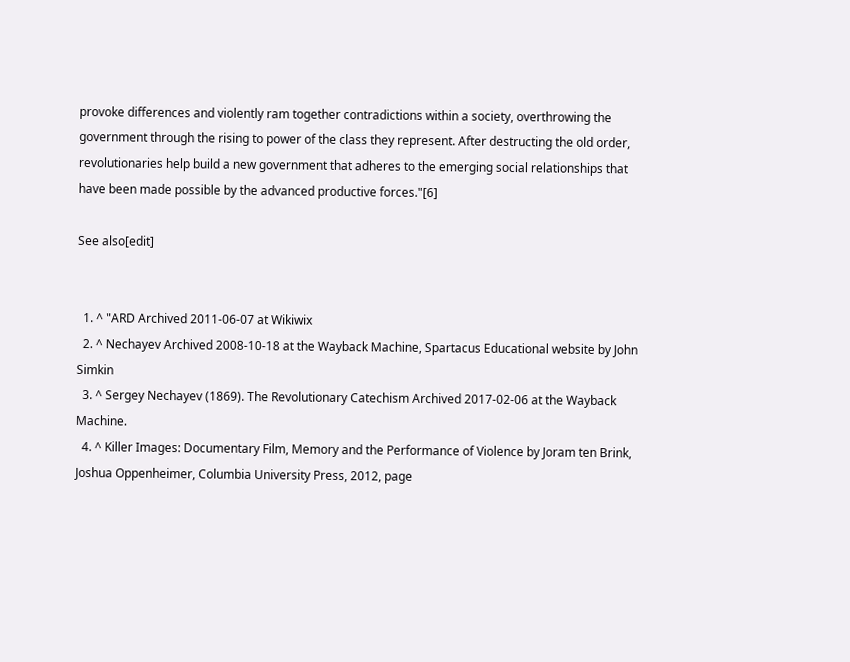provoke differences and violently ram together contradictions within a society, overthrowing the government through the rising to power of the class they represent. After destructing the old order, revolutionaries help build a new government that adheres to the emerging social relationships that have been made possible by the advanced productive forces."[6]

See also[edit]


  1. ^ "ARD Archived 2011-06-07 at Wikiwix
  2. ^ Nechayev Archived 2008-10-18 at the Wayback Machine, Spartacus Educational website by John Simkin
  3. ^ Sergey Nechayev (1869). The Revolutionary Catechism Archived 2017-02-06 at the Wayback Machine.
  4. ^ Killer Images: Documentary Film, Memory and the Performance of Violence by Joram ten Brink, Joshua Oppenheimer, Columbia University Press, 2012, page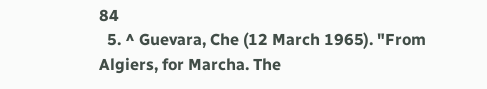84
  5. ^ Guevara, Che (12 March 1965). "From Algiers, for Marcha. The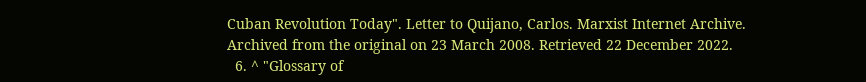Cuban Revolution Today". Letter to Quijano, Carlos. Marxist Internet Archive. Archived from the original on 23 March 2008. Retrieved 22 December 2022.
  6. ^ "Glossary of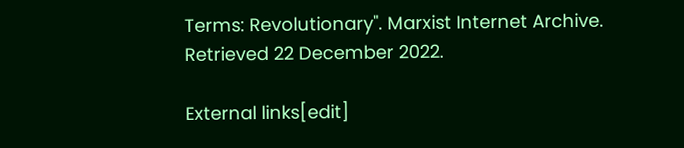Terms: Revolutionary". Marxist Internet Archive. Retrieved 22 December 2022.

External links[edit]